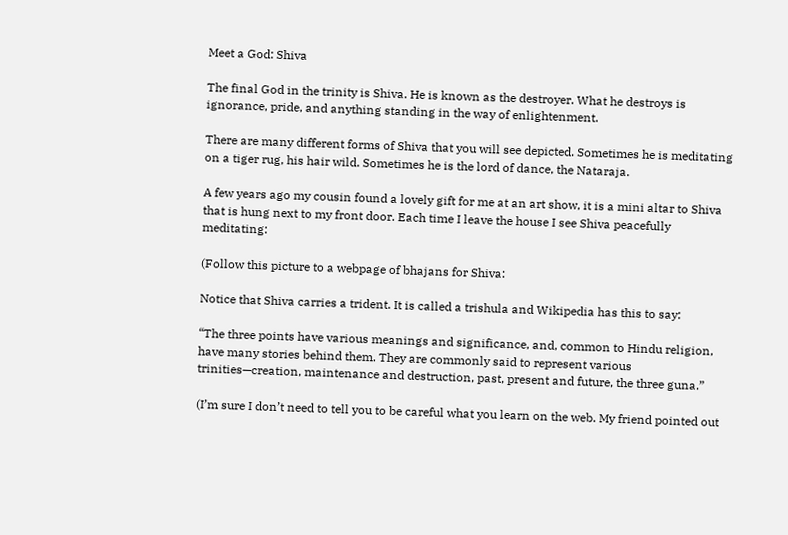Meet a God: Shiva

The final God in the trinity is Shiva. He is known as the destroyer. What he destroys is ignorance, pride, and anything standing in the way of enlightenment.

There are many different forms of Shiva that you will see depicted. Sometimes he is meditating on a tiger rug, his hair wild. Sometimes he is the lord of dance, the Nataraja.

A few years ago my cousin found a lovely gift for me at an art show, it is a mini altar to Shiva that is hung next to my front door. Each time I leave the house I see Shiva peacefully meditating:

(Follow this picture to a webpage of bhajans for Shiva:

Notice that Shiva carries a trident. It is called a trishula and Wikipedia has this to say:

“The three points have various meanings and significance, and, common to Hindu religion, have many stories behind them. They are commonly said to represent various trinities—creation, maintenance and destruction, past, present and future, the three guna.”

(I’m sure I don’t need to tell you to be careful what you learn on the web. My friend pointed out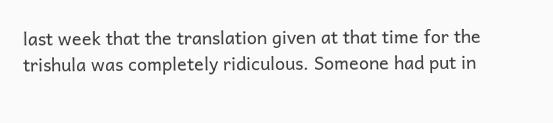last week that the translation given at that time for the trishula was completely ridiculous. Someone had put in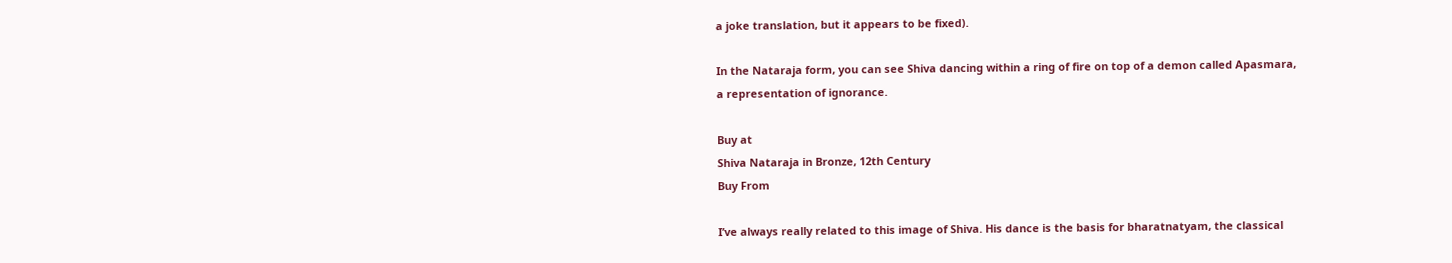a joke translation, but it appears to be fixed).

In the Nataraja form, you can see Shiva dancing within a ring of fire on top of a demon called Apasmara, a representation of ignorance.

Buy at
Shiva Nataraja in Bronze, 12th Century
Buy From

I’ve always really related to this image of Shiva. His dance is the basis for bharatnatyam, the classical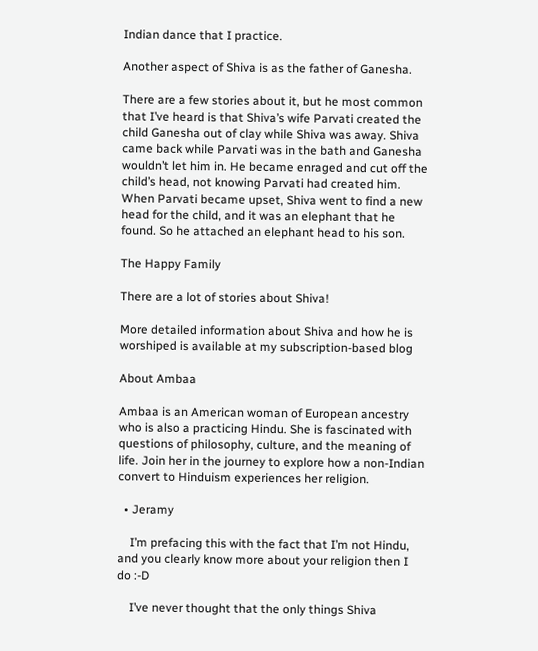Indian dance that I practice.

Another aspect of Shiva is as the father of Ganesha.

There are a few stories about it, but he most common that I’ve heard is that Shiva’s wife Parvati created the child Ganesha out of clay while Shiva was away. Shiva came back while Parvati was in the bath and Ganesha wouldn’t let him in. He became enraged and cut off the child’s head, not knowing Parvati had created him. When Parvati became upset, Shiva went to find a new head for the child, and it was an elephant that he found. So he attached an elephant head to his son.

The Happy Family

There are a lot of stories about Shiva!

More detailed information about Shiva and how he is worshiped is available at my subscription-based blog

About Ambaa

Ambaa is an American woman of European ancestry who is also a practicing Hindu. She is fascinated with questions of philosophy, culture, and the meaning of life. Join her in the journey to explore how a non-Indian convert to Hinduism experiences her religion.

  • Jeramy

    I’m prefacing this with the fact that I’m not Hindu, and you clearly know more about your religion then I do :-D

    I’ve never thought that the only things Shiva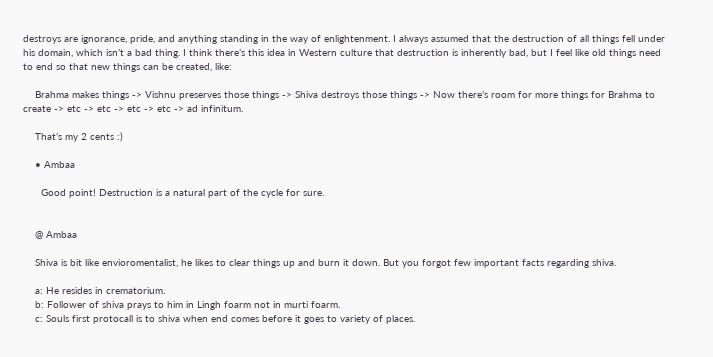destroys are ignorance, pride, and anything standing in the way of enlightenment. I always assumed that the destruction of all things fell under his domain, which isn’t a bad thing. I think there’s this idea in Western culture that destruction is inherently bad, but I feel like old things need to end so that new things can be created, like:

    Brahma makes things -> Vishnu preserves those things -> Shiva destroys those things -> Now there’s room for more things for Brahma to create -> etc -> etc -> etc -> etc -> ad infinitum.

    That’s my 2 cents :)

    • Ambaa

      Good point! Destruction is a natural part of the cycle for sure.


    @ Ambaa

    Shiva is bit like envioromentalist, he likes to clear things up and burn it down. But you forgot few important facts regarding shiva.

    a: He resides in crematorium.
    b: Follower of shiva prays to him in Lingh foarm not in murti foarm.
    c: Souls first protocall is to shiva when end comes before it goes to variety of places.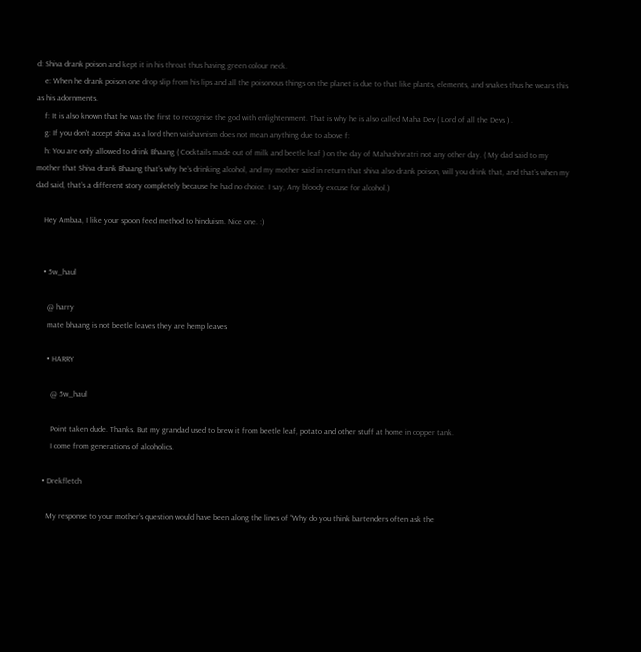d: Shiva drank poison and kept it in his throat thus having green colour neck.
    e: When he drank poison one drop slip from his lips and all the poisonous things on the planet is due to that like plants, elements, and snakes thus he wears this as his adornments.
    f: It is also known that he was the first to recognise the god with enlightenment. That is why he is also called Maha Dev ( Lord of all the Devs ) .
    g: If you don’t accept shiva as a lord then vaishavnism does not mean anything due to above f:
    h: You are only allowed to drink Bhaang ( Cocktails made out of milk and beetle leaf ) on the day of Mahashivratri not any other day. ( My dad said to my mother that Shiva drank Bhaang that’s why he’s drinking alcohol, and my mother said in return that shiva also drank poison, will you drink that, and that’s when my dad said, that’s a different story completely because he had no choice. I say, Any bloody excuse for alcohol.)

    Hey Ambaa, I like your spoon feed method to hinduism. Nice one. :)


    • 5w_haul

      @ harry
      mate bhaang is not beetle leaves they are hemp leaves

      • HARRY

        @ 5w_haul

        Point taken dude. Thanks. But my grandad used to brew it from beetle leaf, potato and other stuff at home in copper tank.
        I come from generations of alcoholics.

    • Drekfletch

      My response to your mother’s question would have been along the lines of “Why do you think bartenders often ask the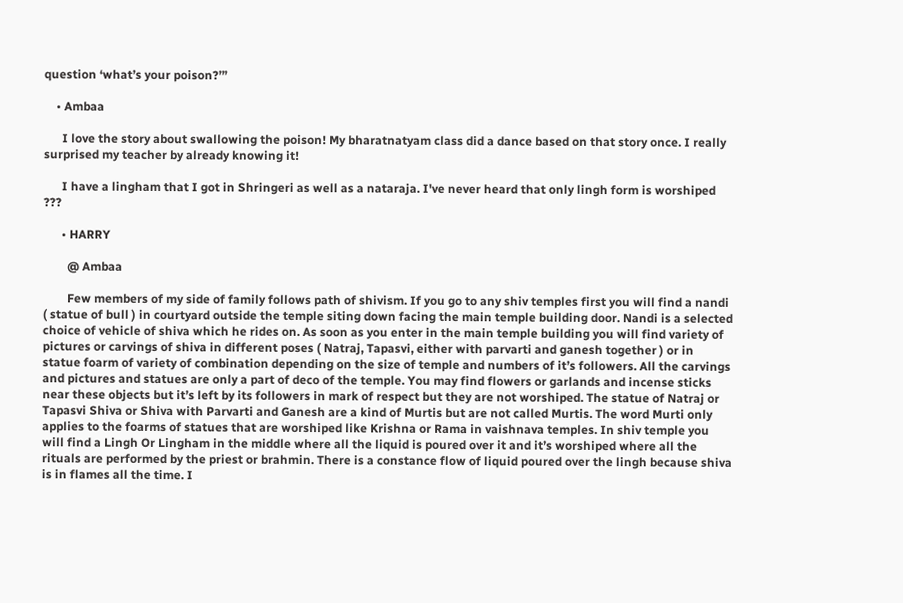question ‘what’s your poison?’”

    • Ambaa

      I love the story about swallowing the poison! My bharatnatyam class did a dance based on that story once. I really surprised my teacher by already knowing it!

      I have a lingham that I got in Shringeri as well as a nataraja. I've never heard that only lingh form is worshiped ???

      • HARRY

        @ Ambaa

        Few members of my side of family follows path of shivism. If you go to any shiv temples first you will find a nandi ( statue of bull ) in courtyard outside the temple siting down facing the main temple building door. Nandi is a selected choice of vehicle of shiva which he rides on. As soon as you enter in the main temple building you will find variety of pictures or carvings of shiva in different poses ( Natraj, Tapasvi, either with parvarti and ganesh together ) or in statue foarm of variety of combination depending on the size of temple and numbers of it’s followers. All the carvings and pictures and statues are only a part of deco of the temple. You may find flowers or garlands and incense sticks near these objects but it’s left by its followers in mark of respect but they are not worshiped. The statue of Natraj or Tapasvi Shiva or Shiva with Parvarti and Ganesh are a kind of Murtis but are not called Murtis. The word Murti only applies to the foarms of statues that are worshiped like Krishna or Rama in vaishnava temples. In shiv temple you will find a Lingh Or Lingham in the middle where all the liquid is poured over it and it’s worshiped where all the rituals are performed by the priest or brahmin. There is a constance flow of liquid poured over the lingh because shiva is in flames all the time. I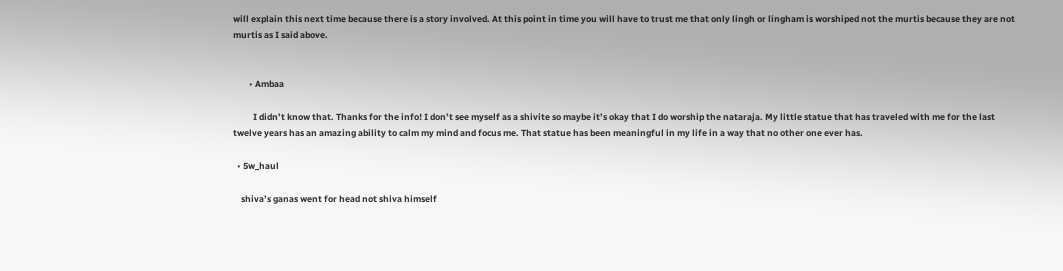will explain this next time because there is a story involved. At this point in time you will have to trust me that only lingh or lingham is worshiped not the murtis because they are not murtis as I said above.


        • Ambaa

          I didn’t know that. Thanks for the info! I don’t see myself as a shivite so maybe it’s okay that I do worship the nataraja. My little statue that has traveled with me for the last twelve years has an amazing ability to calm my mind and focus me. That statue has been meaningful in my life in a way that no other one ever has.

  • 5w_haul

    shiva’s ganas went for head not shiva himself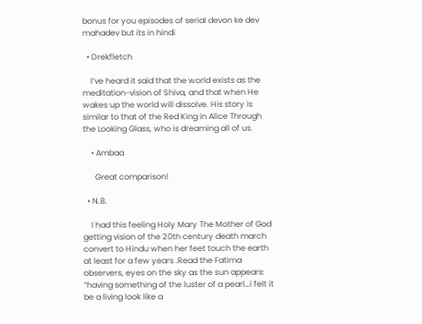bonus for you episodes of serial devon ke dev mahadev but its in hindi

  • Drekfletch

    I’ve heard it said that the world exists as the meditation-vision of Shiva, and that when He wakes up the world will dissolve. His story is similar to that of the Red King in Alice Through the Looking Glass, who is dreaming all of us.

    • Ambaa

      Great comparison!

  • N.B.

    I had this feeling Holy Mary The Mother of God getting vision of the 20th century death march convert to Hindu when her feet touch the earth at least for a few years .Read the Fatima observers, eyes on the sky as the sun appears: “having something of the luster of a pearl…i felt it be a living look like a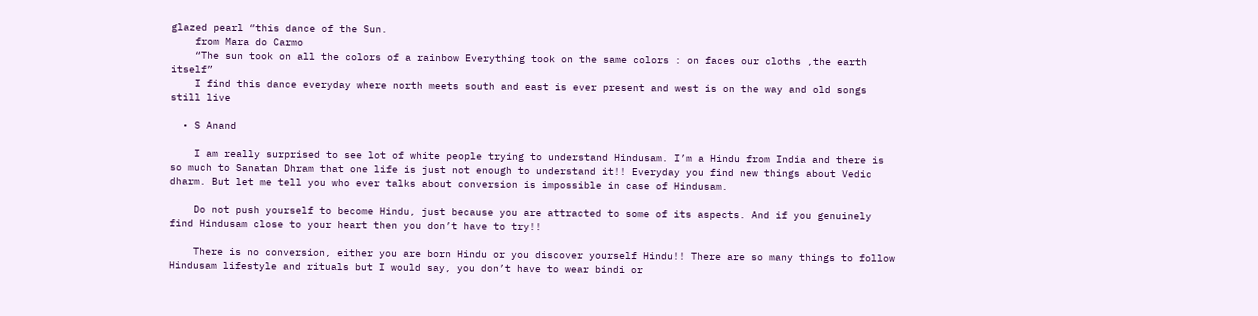glazed pearl “this dance of the Sun.
    from Mara do Carmo
    “The sun took on all the colors of a rainbow Everything took on the same colors : on faces our cloths ,the earth itself”
    I find this dance everyday where north meets south and east is ever present and west is on the way and old songs still live

  • S Anand

    I am really surprised to see lot of white people trying to understand Hindusam. I’m a Hindu from India and there is so much to Sanatan Dhram that one life is just not enough to understand it!! Everyday you find new things about Vedic dharm. But let me tell you who ever talks about conversion is impossible in case of Hindusam.

    Do not push yourself to become Hindu, just because you are attracted to some of its aspects. And if you genuinely find Hindusam close to your heart then you don’t have to try!!

    There is no conversion, either you are born Hindu or you discover yourself Hindu!! There are so many things to follow Hindusam lifestyle and rituals but I would say, you don’t have to wear bindi or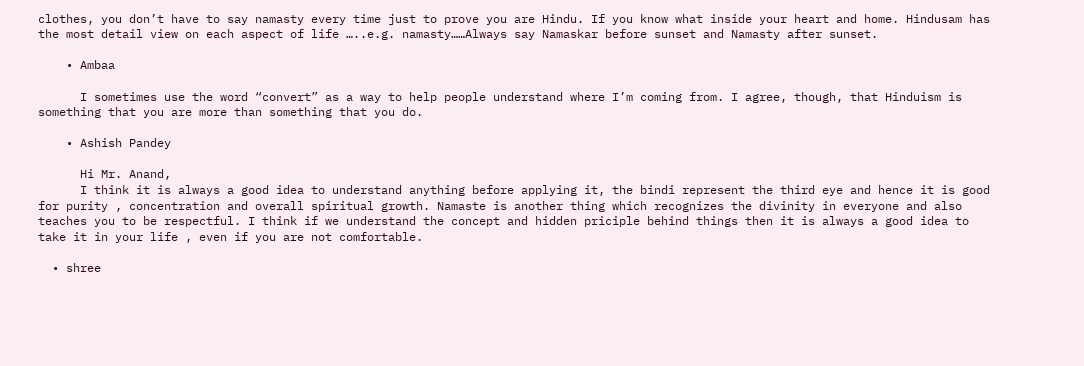clothes, you don’t have to say namasty every time just to prove you are Hindu. If you know what inside your heart and home. Hindusam has the most detail view on each aspect of life …..e.g. namasty……Always say Namaskar before sunset and Namasty after sunset.

    • Ambaa

      I sometimes use the word “convert” as a way to help people understand where I’m coming from. I agree, though, that Hinduism is something that you are more than something that you do.

    • Ashish Pandey

      Hi Mr. Anand,
      I think it is always a good idea to understand anything before applying it, the bindi represent the third eye and hence it is good for purity , concentration and overall spiritual growth. Namaste is another thing which recognizes the divinity in everyone and also teaches you to be respectful. I think if we understand the concept and hidden priciple behind things then it is always a good idea to take it in your life , even if you are not comfortable.

  • shree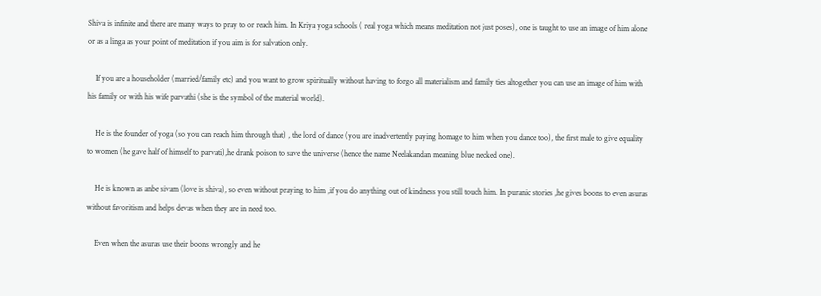Shiva is infinite and there are many ways to pray to or reach him. In Kriya yoga schools ( real yoga which means meditation not just poses), one is taught to use an image of him alone or as a linga as your point of meditation if you aim is for salvation only.

    If you are a householder (married/family etc) and you want to grow spiritually without having to forgo all materialism and family ties altogether you can use an image of him with his family or with his wife parvathi (she is the symbol of the material world).

    He is the founder of yoga (so you can reach him through that) , the lord of dance (you are inadvertently paying homage to him when you dance too), the first male to give equality to women (he gave half of himself to parvati),he drank poison to save the universe (hence the name Neelakandan meaning blue necked one).

    He is known as anbe sivam (love is shiva), so even without praying to him ,if you do anything out of kindness you still touch him. In puranic stories ,he gives boons to even asuras without favoritism and helps devas when they are in need too.

    Even when the asuras use their boons wrongly and he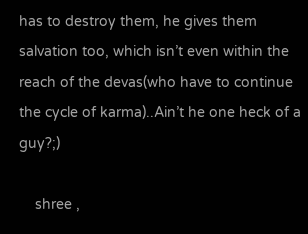has to destroy them, he gives them salvation too, which isn’t even within the reach of the devas(who have to continue the cycle of karma)..Ain’t he one heck of a guy?;)

    shree ,